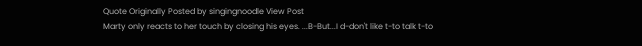Quote Originally Posted by singingnoodle View Post
Marty only reacts to her touch by closing his eyes. ...B-But...I d-don't like t-to talk t-to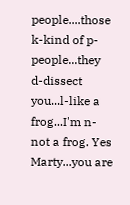people....those k-kind of p-people...they d-dissect you...l-like a frog...I'm n-not a frog. Yes Marty...you are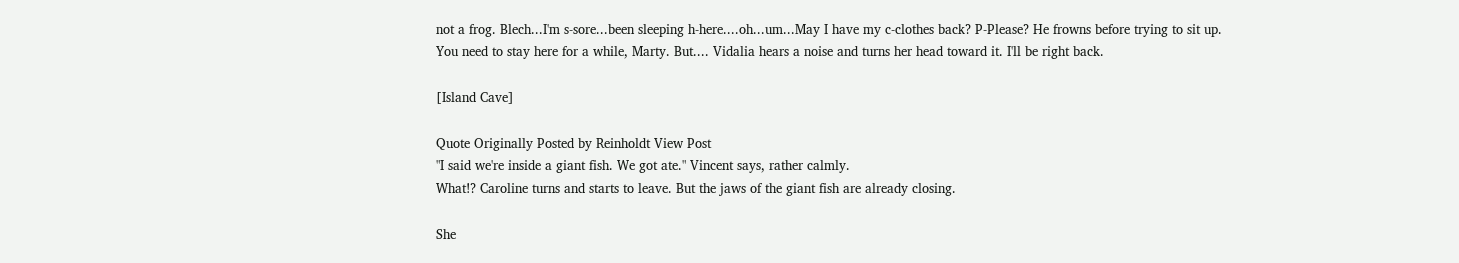not a frog. Blech...I'm s-sore...been sleeping h-here....oh...um...May I have my c-clothes back? P-Please? He frowns before trying to sit up.
You need to stay here for a while, Marty. But.... Vidalia hears a noise and turns her head toward it. I'll be right back.

[Island Cave]

Quote Originally Posted by Reinholdt View Post
"I said we're inside a giant fish. We got ate." Vincent says, rather calmly.
What!? Caroline turns and starts to leave. But the jaws of the giant fish are already closing.

She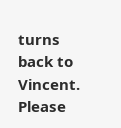turns back to Vincent. Please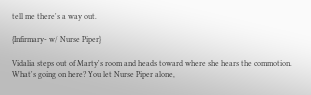tell me there's a way out.

{Infirmary- w/ Nurse Piper}

Vidalia steps out of Marty's room and heads toward where she hears the commotion. What's going on here? You let Nurse Piper alone,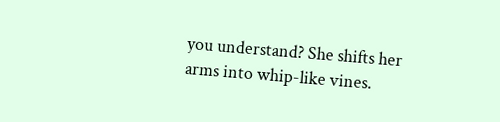you understand? She shifts her arms into whip-like vines.